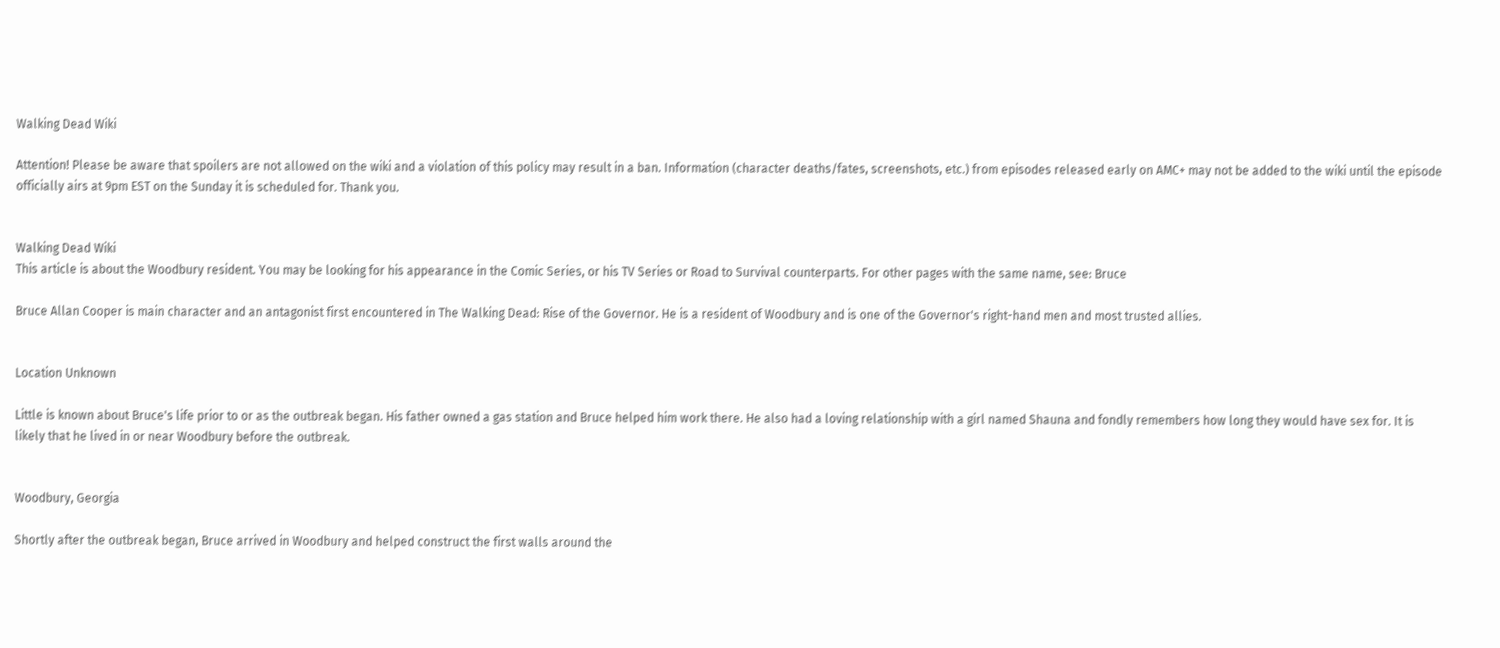Walking Dead Wiki

Attention! Please be aware that spoilers are not allowed on the wiki and a violation of this policy may result in a ban. Information (character deaths/fates, screenshots, etc.) from episodes released early on AMC+ may not be added to the wiki until the episode officially airs at 9pm EST on the Sunday it is scheduled for. Thank you.


Walking Dead Wiki
This article is about the Woodbury resident. You may be looking for his appearance in the Comic Series, or his TV Series or Road to Survival counterparts. For other pages with the same name, see: Bruce

Bruce Allan Cooper is main character and an antagonist first encountered in The Walking Dead: Rise of the Governor. He is a resident of Woodbury and is one of the Governor's right-hand men and most trusted allies.


Location Unknown

Little is known about Bruce's life prior to or as the outbreak began. His father owned a gas station and Bruce helped him work there. He also had a loving relationship with a girl named Shauna and fondly remembers how long they would have sex for. It is likely that he lived in or near Woodbury before the outbreak.


Woodbury, Georgia

Shortly after the outbreak began, Bruce arrived in Woodbury and helped construct the first walls around the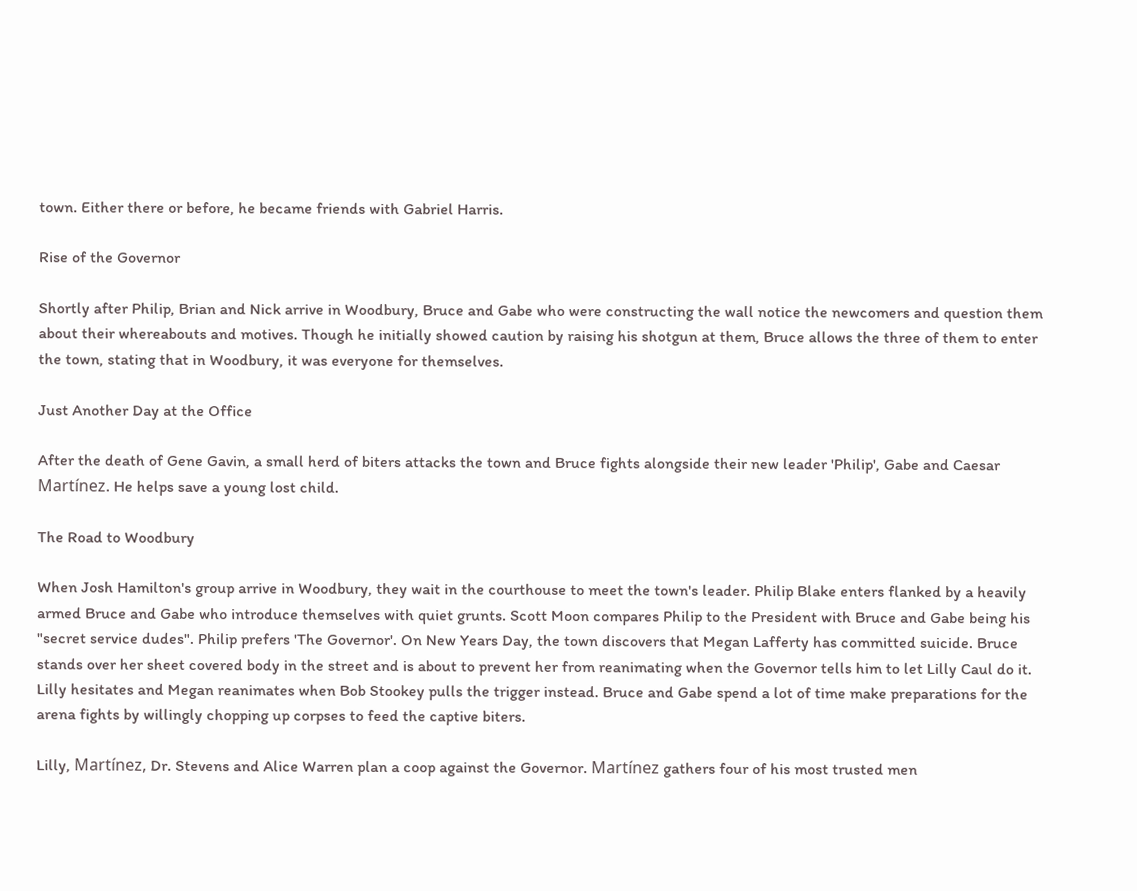town. Either there or before, he became friends with Gabriel Harris.

Rise of the Governor

Shortly after Philip, Brian and Nick arrive in Woodbury, Bruce and Gabe who were constructing the wall notice the newcomers and question them about their whereabouts and motives. Though he initially showed caution by raising his shotgun at them, Bruce allows the three of them to enter the town, stating that in Woodbury, it was everyone for themselves.

Just Another Day at the Office

After the death of Gene Gavin, a small herd of biters attacks the town and Bruce fights alongside their new leader 'Philip', Gabe and Caesar Martínez. He helps save a young lost child.

The Road to Woodbury

When Josh Hamilton's group arrive in Woodbury, they wait in the courthouse to meet the town's leader. Philip Blake enters flanked by a heavily armed Bruce and Gabe who introduce themselves with quiet grunts. Scott Moon compares Philip to the President with Bruce and Gabe being his "secret service dudes". Philip prefers 'The Governor'. On New Years Day, the town discovers that Megan Lafferty has committed suicide. Bruce stands over her sheet covered body in the street and is about to prevent her from reanimating when the Governor tells him to let Lilly Caul do it. Lilly hesitates and Megan reanimates when Bob Stookey pulls the trigger instead. Bruce and Gabe spend a lot of time make preparations for the arena fights by willingly chopping up corpses to feed the captive biters.

Lilly, Martínez, Dr. Stevens and Alice Warren plan a coop against the Governor. Martínez gathers four of his most trusted men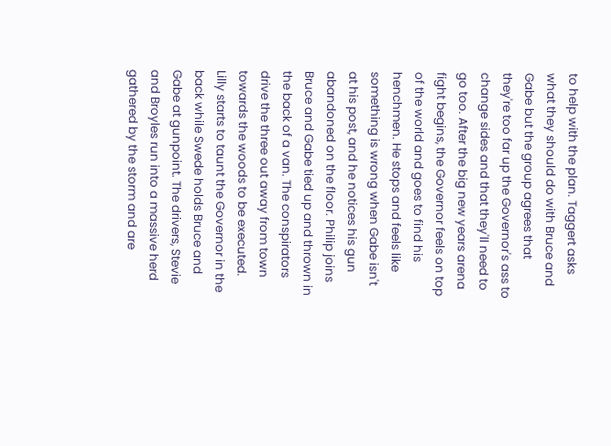to help with the plan. Taggert asks what they should do with Bruce and Gabe but the group agrees that they're too far up the Governor's ass to change sides and that they'll need to go too. After the big new years arena fight begins, the Governor feels on top of the world and goes to find his henchmen. He stops and feels like something is wrong when Gabe isn't at his post, and he notices his gun abandoned on the floor. Philip joins Bruce and Gabe tied up and thrown in the back of a van. The conspirators drive the three out away from town towards the woods to be executed. Lilly starts to taunt the Governor in the back while Swede holds Bruce and Gabe at gunpoint. The drivers, Stevie and Broyles run into a massive herd gathered by the storm and are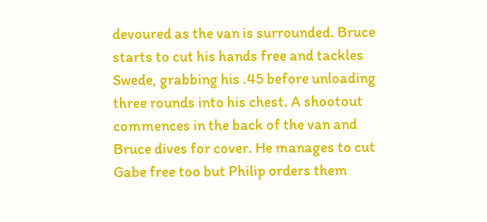devoured as the van is surrounded. Bruce starts to cut his hands free and tackles Swede, grabbing his .45 before unloading three rounds into his chest. A shootout commences in the back of the van and Bruce dives for cover. He manages to cut Gabe free too but Philip orders them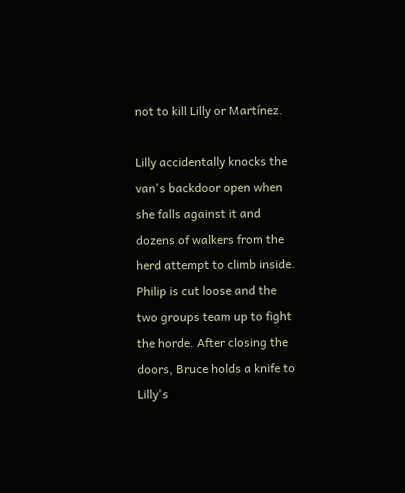not to kill Lilly or Martínez.

Lilly accidentally knocks the van's backdoor open when she falls against it and dozens of walkers from the herd attempt to climb inside. Philip is cut loose and the two groups team up to fight the horde. After closing the doors, Bruce holds a knife to Lilly's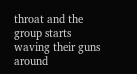throat and the group starts waving their guns around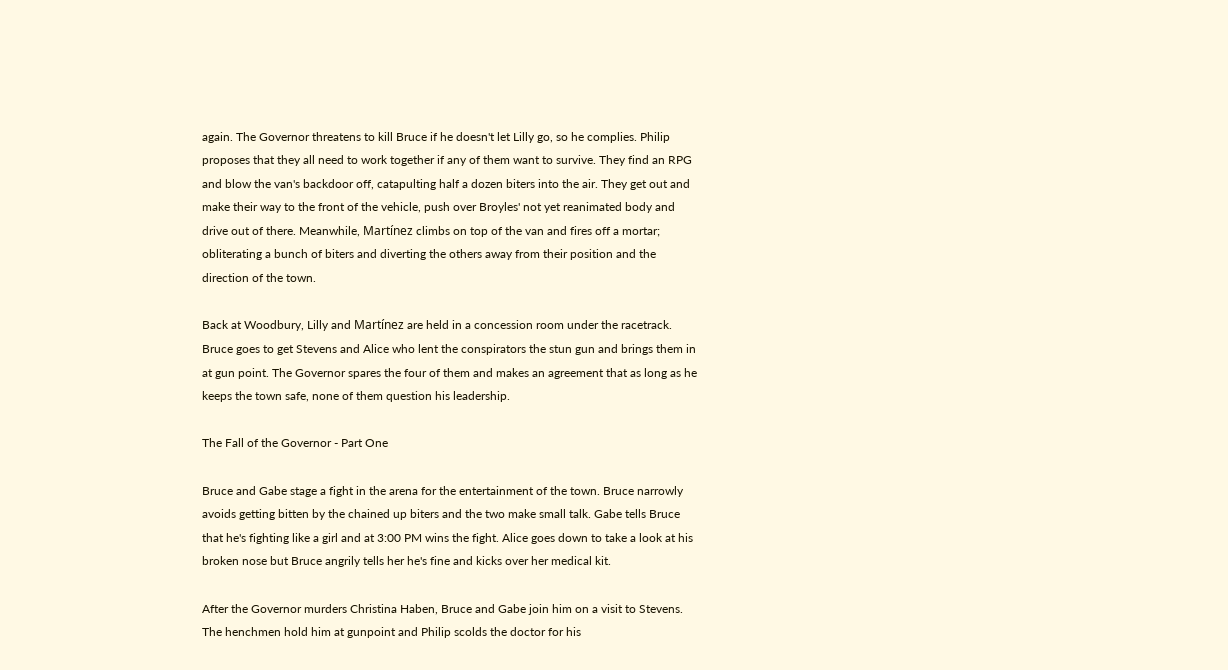again. The Governor threatens to kill Bruce if he doesn't let Lilly go, so he complies. Philip proposes that they all need to work together if any of them want to survive. They find an RPG and blow the van's backdoor off, catapulting half a dozen biters into the air. They get out and make their way to the front of the vehicle, push over Broyles' not yet reanimated body and drive out of there. Meanwhile, Martínez climbs on top of the van and fires off a mortar; obliterating a bunch of biters and diverting the others away from their position and the direction of the town.

Back at Woodbury, Lilly and Martínez are held in a concession room under the racetrack. Bruce goes to get Stevens and Alice who lent the conspirators the stun gun and brings them in at gun point. The Governor spares the four of them and makes an agreement that as long as he keeps the town safe, none of them question his leadership.

The Fall of the Governor - Part One

Bruce and Gabe stage a fight in the arena for the entertainment of the town. Bruce narrowly avoids getting bitten by the chained up biters and the two make small talk. Gabe tells Bruce that he's fighting like a girl and at 3:00 PM wins the fight. Alice goes down to take a look at his broken nose but Bruce angrily tells her he's fine and kicks over her medical kit.

After the Governor murders Christina Haben, Bruce and Gabe join him on a visit to Stevens. The henchmen hold him at gunpoint and Philip scolds the doctor for his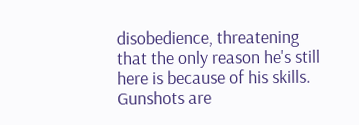disobedience, threatening that the only reason he's still here is because of his skills. Gunshots are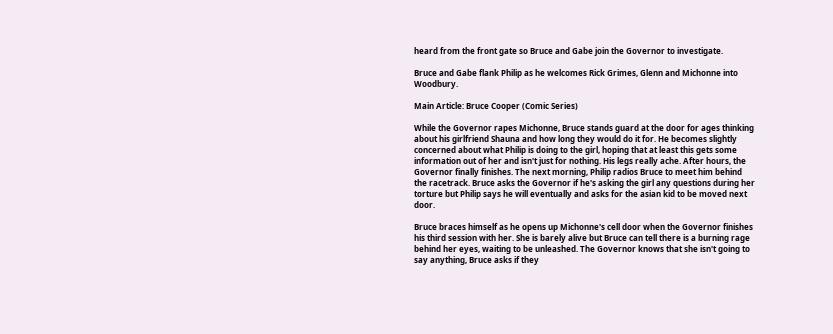heard from the front gate so Bruce and Gabe join the Governor to investigate.

Bruce and Gabe flank Philip as he welcomes Rick Grimes, Glenn and Michonne into Woodbury.

Main Article: Bruce Cooper (Comic Series)

While the Governor rapes Michonne, Bruce stands guard at the door for ages thinking about his girlfriend Shauna and how long they would do it for. He becomes slightly concerned about what Philip is doing to the girl, hoping that at least this gets some information out of her and isn't just for nothing. His legs really ache. After hours, the Governor finally finishes. The next morning, Philip radios Bruce to meet him behind the racetrack. Bruce asks the Governor if he's asking the girl any questions during her torture but Philip says he will eventually and asks for the asian kid to be moved next door.

Bruce braces himself as he opens up Michonne's cell door when the Governor finishes his third session with her. She is barely alive but Bruce can tell there is a burning rage behind her eyes, waiting to be unleashed. The Governor knows that she isn't going to say anything, Bruce asks if they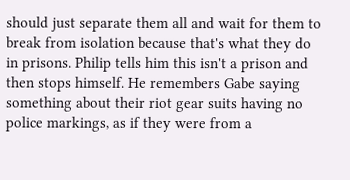should just separate them all and wait for them to break from isolation because that's what they do in prisons. Philip tells him this isn't a prison and then stops himself. He remembers Gabe saying something about their riot gear suits having no police markings, as if they were from a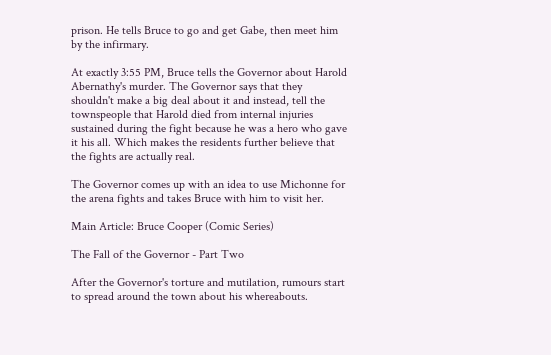prison. He tells Bruce to go and get Gabe, then meet him by the infirmary.

At exactly 3:55 PM, Bruce tells the Governor about Harold Abernathy's murder. The Governor says that they shouldn't make a big deal about it and instead, tell the townspeople that Harold died from internal injuries sustained during the fight because he was a hero who gave it his all. Which makes the residents further believe that the fights are actually real.

The Governor comes up with an idea to use Michonne for the arena fights and takes Bruce with him to visit her.

Main Article: Bruce Cooper (Comic Series)

The Fall of the Governor - Part Two

After the Governor's torture and mutilation, rumours start to spread around the town about his whereabouts.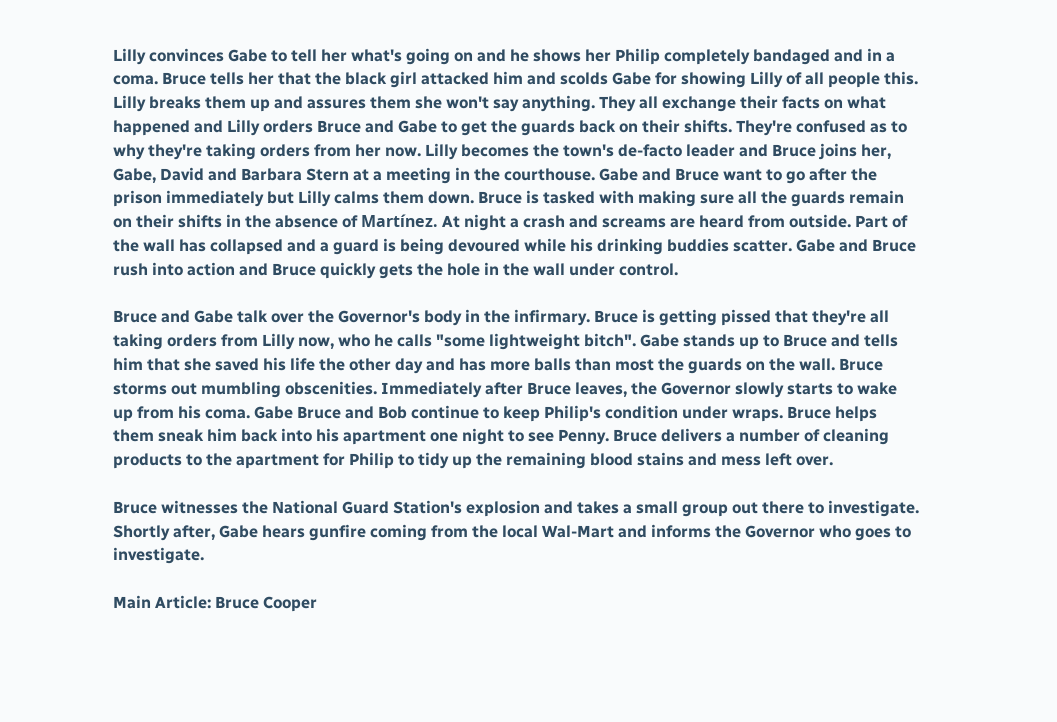Lilly convinces Gabe to tell her what's going on and he shows her Philip completely bandaged and in a coma. Bruce tells her that the black girl attacked him and scolds Gabe for showing Lilly of all people this. Lilly breaks them up and assures them she won't say anything. They all exchange their facts on what happened and Lilly orders Bruce and Gabe to get the guards back on their shifts. They're confused as to why they're taking orders from her now. Lilly becomes the town's de-facto leader and Bruce joins her, Gabe, David and Barbara Stern at a meeting in the courthouse. Gabe and Bruce want to go after the prison immediately but Lilly calms them down. Bruce is tasked with making sure all the guards remain on their shifts in the absence of Martínez. At night a crash and screams are heard from outside. Part of the wall has collapsed and a guard is being devoured while his drinking buddies scatter. Gabe and Bruce rush into action and Bruce quickly gets the hole in the wall under control.

Bruce and Gabe talk over the Governor's body in the infirmary. Bruce is getting pissed that they're all taking orders from Lilly now, who he calls "some lightweight bitch". Gabe stands up to Bruce and tells him that she saved his life the other day and has more balls than most the guards on the wall. Bruce storms out mumbling obscenities. Immediately after Bruce leaves, the Governor slowly starts to wake up from his coma. Gabe Bruce and Bob continue to keep Philip's condition under wraps. Bruce helps them sneak him back into his apartment one night to see Penny. Bruce delivers a number of cleaning products to the apartment for Philip to tidy up the remaining blood stains and mess left over.

Bruce witnesses the National Guard Station's explosion and takes a small group out there to investigate. Shortly after, Gabe hears gunfire coming from the local Wal-Mart and informs the Governor who goes to investigate.

Main Article: Bruce Cooper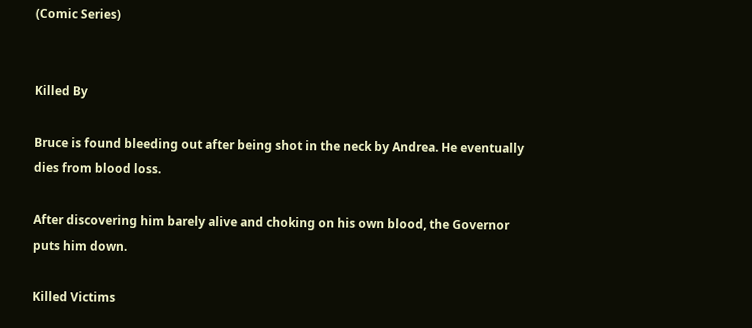(Comic Series)


Killed By

Bruce is found bleeding out after being shot in the neck by Andrea. He eventually dies from blood loss.

After discovering him barely alive and choking on his own blood, the Governor puts him down.

Killed Victims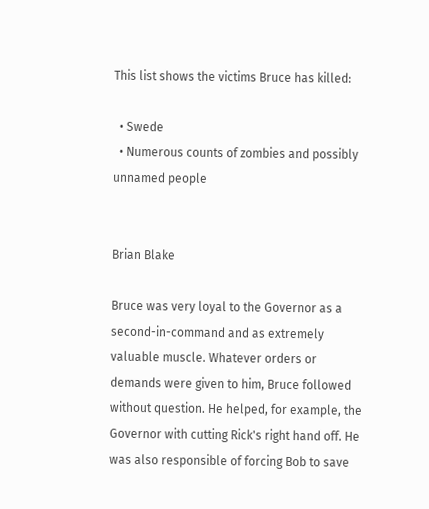This list shows the victims Bruce has killed:

  • Swede
  • Numerous counts of zombies and possibly unnamed people


Brian Blake

Bruce was very loyal to the Governor as a second-in-command and as extremely valuable muscle. Whatever orders or demands were given to him, Bruce followed without question. He helped, for example, the Governor with cutting Rick's right hand off. He was also responsible of forcing Bob to save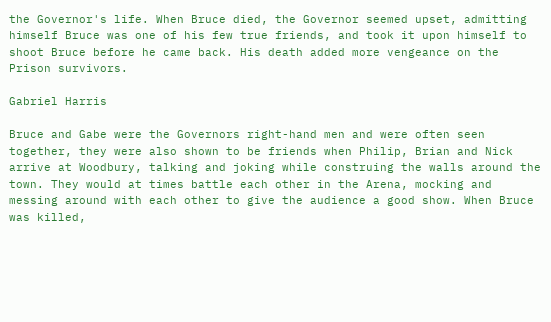the Governor's life. When Bruce died, the Governor seemed upset, admitting himself Bruce was one of his few true friends, and took it upon himself to shoot Bruce before he came back. His death added more vengeance on the Prison survivors.

Gabriel Harris

Bruce and Gabe were the Governors right-hand men and were often seen together, they were also shown to be friends when Philip, Brian and Nick arrive at Woodbury, talking and joking while construing the walls around the town. They would at times battle each other in the Arena, mocking and messing around with each other to give the audience a good show. When Bruce was killed,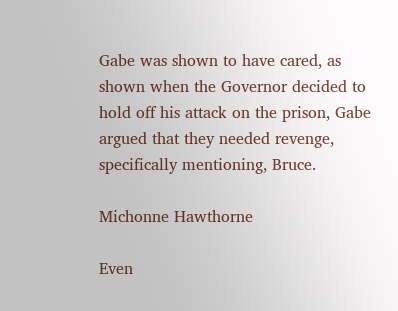Gabe was shown to have cared, as shown when the Governor decided to hold off his attack on the prison, Gabe argued that they needed revenge, specifically mentioning, Bruce.

Michonne Hawthorne

Even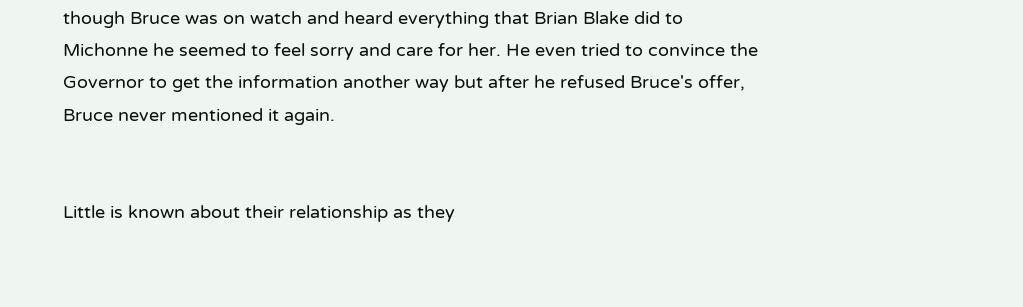though Bruce was on watch and heard everything that Brian Blake did to Michonne he seemed to feel sorry and care for her. He even tried to convince the Governor to get the information another way but after he refused Bruce's offer, Bruce never mentioned it again.


Little is known about their relationship as they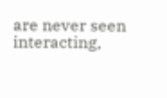are never seen interacting,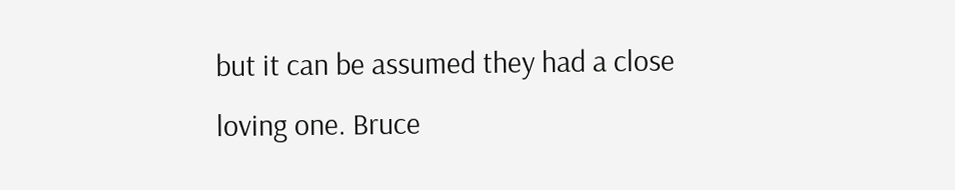but it can be assumed they had a close loving one. Bruce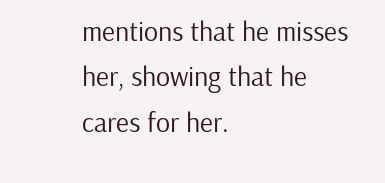mentions that he misses her, showing that he cares for her.